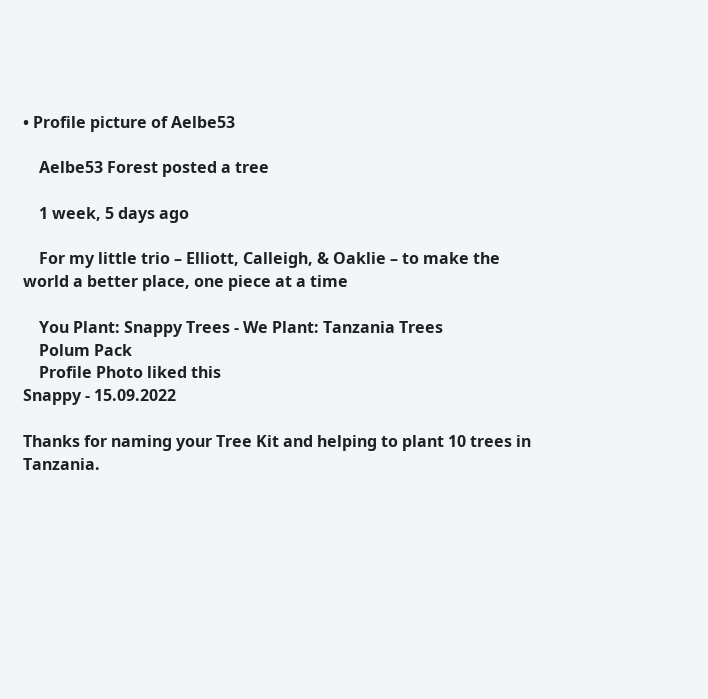• Profile picture of Aelbe53

    Aelbe53 Forest posted a tree

    1 week, 5 days ago

    For my little trio – Elliott, Calleigh, & Oaklie – to make the world a better place, one piece at a time

    You Plant: Snappy Trees - We Plant: Tanzania Trees
    Polum Pack
    Profile Photo liked this
Snappy - 15.09.2022

Thanks for naming your Tree Kit and helping to plant 10 trees in Tanzania.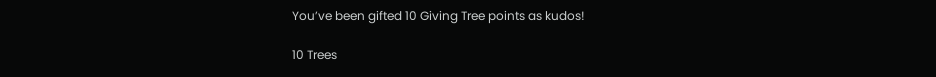You’ve been gifted 10 Giving Tree points as kudos!

10 Trees